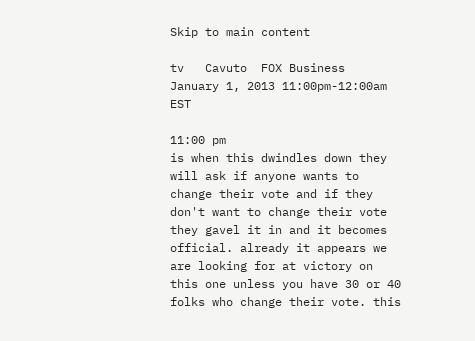Skip to main content

tv   Cavuto  FOX Business  January 1, 2013 11:00pm-12:00am EST

11:00 pm
is when this dwindles down they will ask if anyone wants to change their vote and if they don't want to change their vote they gavel it in and it becomes official. already it appears we are looking for at victory on this one unless you have 30 or 40 folks who change their vote. this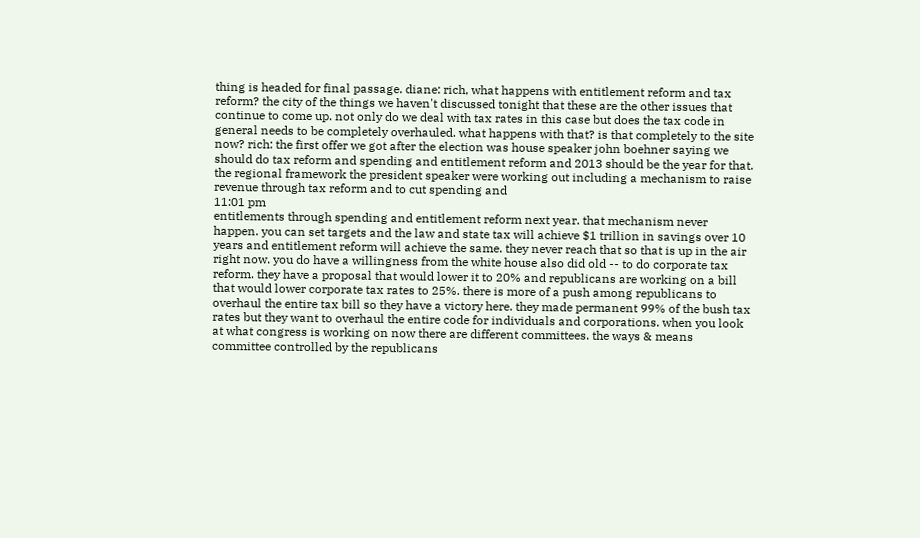thing is headed for final passage. diane: rich, what happens with entitlement reform and tax reform? the city of the things we haven't discussed tonight that these are the other issues that continue to come up. not only do we deal with tax rates in this case but does the tax code in general needs to be completely overhauled. what happens with that? is that completely to the site now? rich: the first offer we got after the election was house speaker john boehner saying we should do tax reform and spending and entitlement reform and 2013 should be the year for that. the regional framework the president speaker were working out including a mechanism to raise revenue through tax reform and to cut spending and
11:01 pm
entitlements through spending and entitlement reform next year. that mechanism never happen. you can set targets and the law and state tax will achieve $1 trillion in savings over 10 years and entitlement reform will achieve the same. they never reach that so that is up in the air right now. you do have a willingness from the white house also did old -- to do corporate tax reform. they have a proposal that would lower it to 20% and republicans are working on a bill that would lower corporate tax rates to 25%. there is more of a push among republicans to overhaul the entire tax bill so they have a victory here. they made permanent 99% of the bush tax rates but they want to overhaul the entire code for individuals and corporations. when you look at what congress is working on now there are different committees. the ways & means committee controlled by the republicans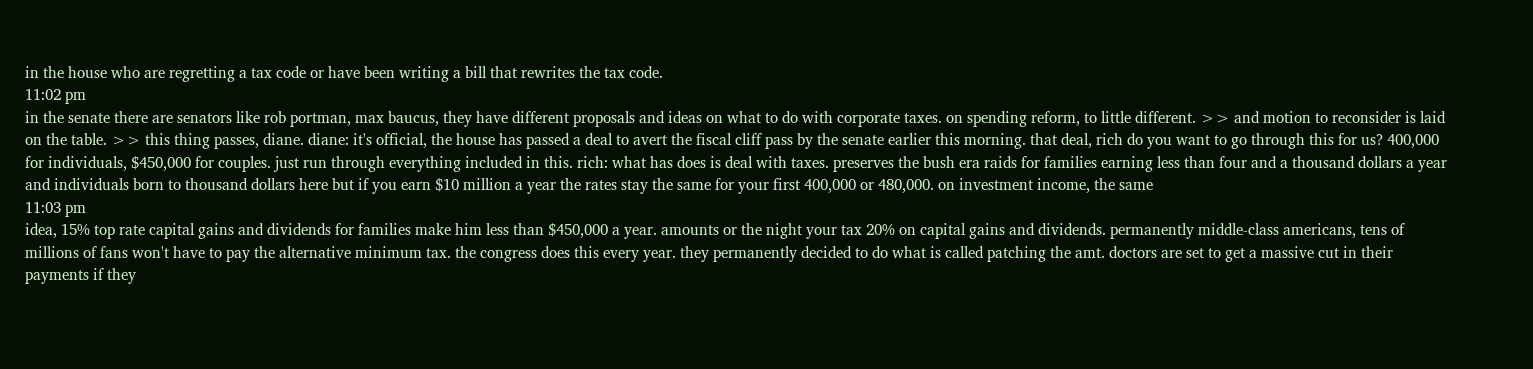in the house who are regretting a tax code or have been writing a bill that rewrites the tax code.
11:02 pm
in the senate there are senators like rob portman, max baucus, they have different proposals and ideas on what to do with corporate taxes. on spending reform, to little different. >> and motion to reconsider is laid on the table. >> this thing passes, diane. diane: it's official, the house has passed a deal to avert the fiscal cliff pass by the senate earlier this morning. that deal, rich do you want to go through this for us? 400,000 for individuals, $450,000 for couples. just run through everything included in this. rich: what has does is deal with taxes. preserves the bush era raids for families earning less than four and a thousand dollars a year and individuals born to thousand dollars here but if you earn $10 million a year the rates stay the same for your first 400,000 or 480,000. on investment income, the same
11:03 pm
idea, 15% top rate capital gains and dividends for families make him less than $450,000 a year. amounts or the night your tax 20% on capital gains and dividends. permanently middle-class americans, tens of millions of fans won't have to pay the alternative minimum tax. the congress does this every year. they permanently decided to do what is called patching the amt. doctors are set to get a massive cut in their payments if they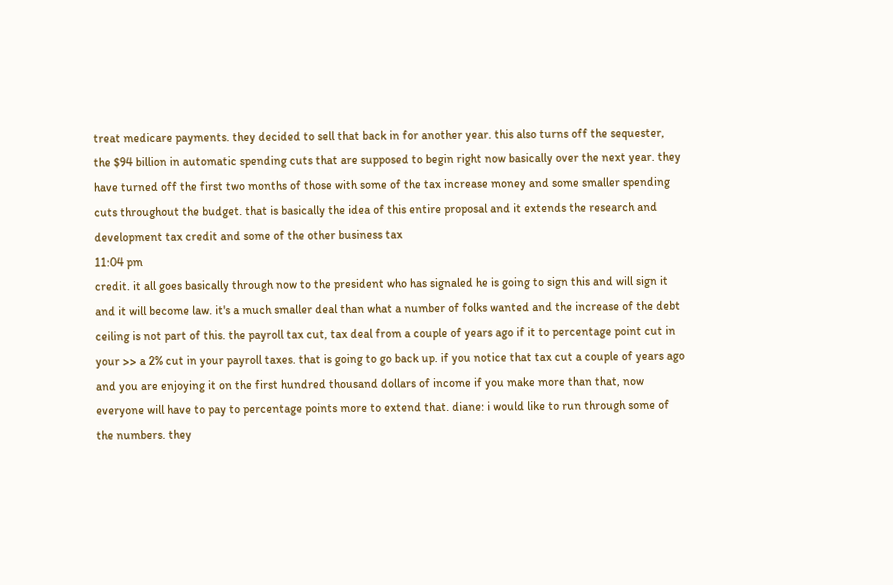treat medicare payments. they decided to sell that back in for another year. this also turns off the sequester, the $94 billion in automatic spending cuts that are supposed to begin right now basically over the next year. they have turned off the first two months of those with some of the tax increase money and some smaller spending cuts throughout the budget. that is basically the idea of this entire proposal and it extends the research and development tax credit and some of the other business tax
11:04 pm
credit. it all goes basically through now to the president who has signaled he is going to sign this and will sign it and it will become law. it's a much smaller deal than what a number of folks wanted and the increase of the debt ceiling is not part of this. the payroll tax cut, tax deal from a couple of years ago if it to percentage point cut in your >> a 2% cut in your payroll taxes. that is going to go back up. if you notice that tax cut a couple of years ago and you are enjoying it on the first hundred thousand dollars of income if you make more than that, now everyone will have to pay to percentage points more to extend that. diane: i would like to run through some of the numbers. they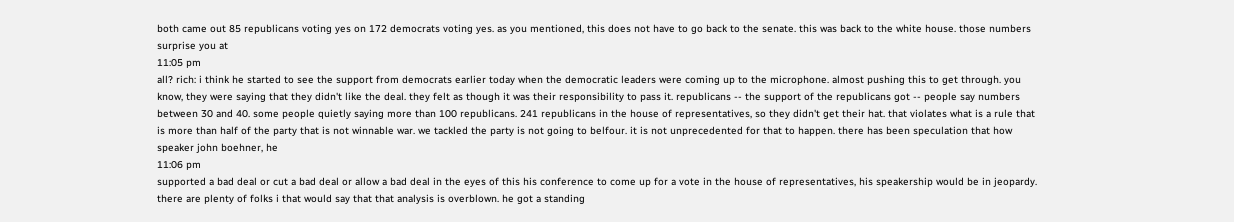both came out 85 republicans voting yes on 172 democrats voting yes. as you mentioned, this does not have to go back to the senate. this was back to the white house. those numbers surprise you at
11:05 pm
all? rich: i think he started to see the support from democrats earlier today when the democratic leaders were coming up to the microphone. almost pushing this to get through. you know, they were saying that they didn't like the deal. they felt as though it was their responsibility to pass it. republicans -- the support of the republicans got -- people say numbers between 30 and 40. some people quietly saying more than 100 republicans. 241 republicans in the house of representatives, so they didn't get their hat. that violates what is a rule that is more than half of the party that is not winnable war. we tackled the party is not going to belfour. it is not unprecedented for that to happen. there has been speculation that how speaker john boehner, he
11:06 pm
supported a bad deal or cut a bad deal or allow a bad deal in the eyes of this his conference to come up for a vote in the house of representatives, his speakership would be in jeopardy. there are plenty of folks i that would say that that analysis is overblown. he got a standing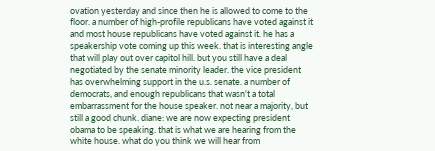ovation yesterday and since then he is allowed to come to the floor. a number of high-profile republicans have voted against it and most house republicans have voted against it. he has a speakership vote coming up this week. that is interesting angle that will play out over capitol hill. but you still have a deal negotiated by the senate minority leader. the vice president has overwhelming support in the u.s. senate. a number of democrats, and enough republicans that wasn't a total embarrassment for the house speaker. not near a majority, but still a good chunk. diane: we are now expecting president obama to be speaking. that is what we are hearing from the white house. what do you think we will hear from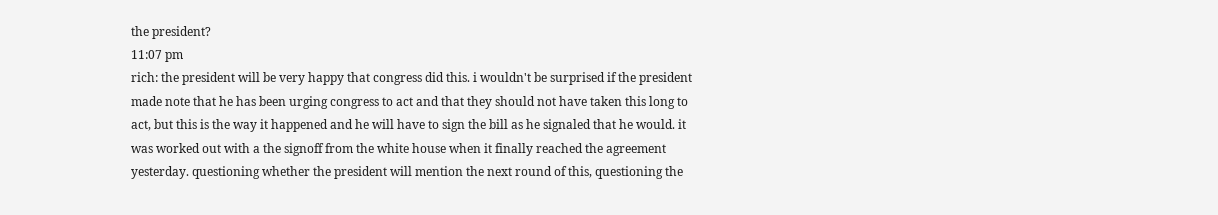the president?
11:07 pm
rich: the president will be very happy that congress did this. i wouldn't be surprised if the president made note that he has been urging congress to act and that they should not have taken this long to act, but this is the way it happened and he will have to sign the bill as he signaled that he would. it was worked out with a the signoff from the white house when it finally reached the agreement yesterday. questioning whether the president will mention the next round of this, questioning the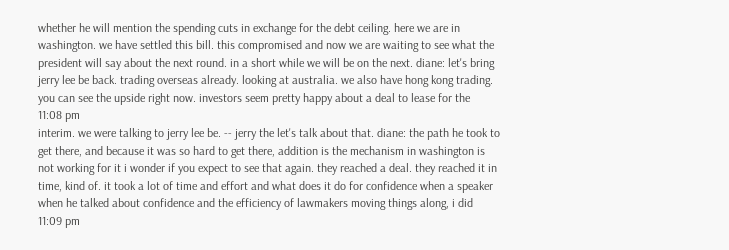whether he will mention the spending cuts in exchange for the debt ceiling. here we are in washington. we have settled this bill. this compromised and now we are waiting to see what the president will say about the next round. in a short while we will be on the next. diane: let's bring jerry lee be back. trading overseas already. looking at australia. we also have hong kong trading. you can see the upside right now. investors seem pretty happy about a deal to lease for the
11:08 pm
interim. we were talking to jerry lee be. -- jerry the let's talk about that. diane: the path he took to get there, and because it was so hard to get there, addition is the mechanism in washington is not working for it i wonder if you expect to see that again. they reached a deal. they reached it in time, kind of. it took a lot of time and effort and what does it do for confidence when a speaker when he talked about confidence and the efficiency of lawmakers moving things along, i did
11:09 pm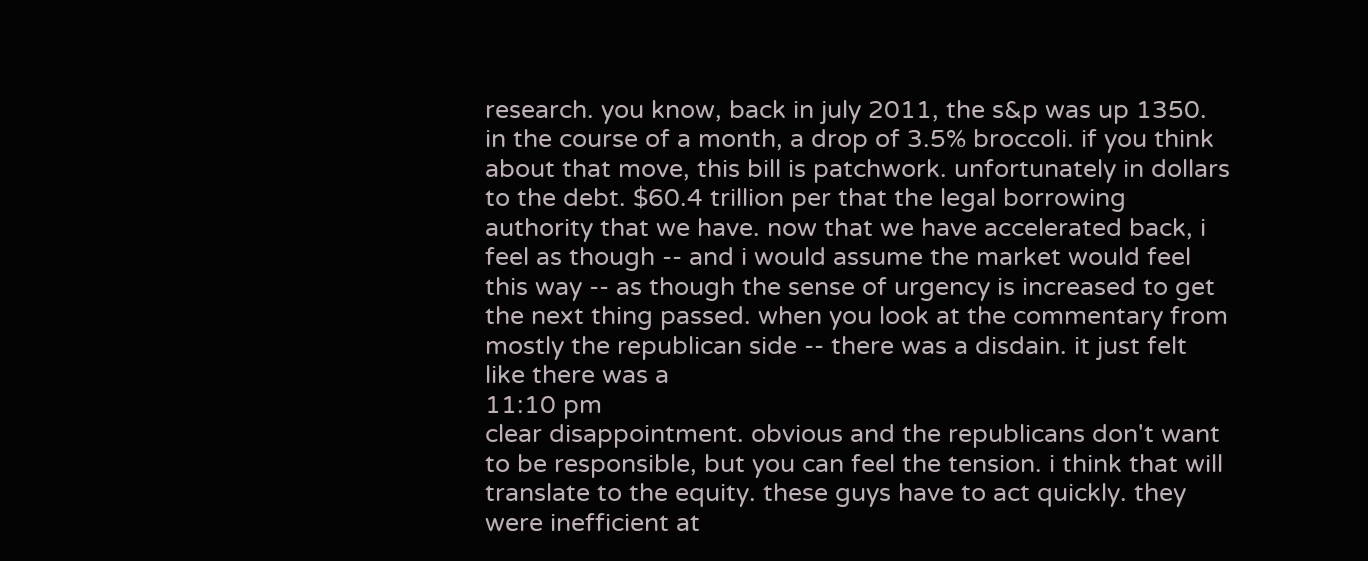research. you know, back in july 2011, the s&p was up 1350. in the course of a month, a drop of 3.5% broccoli. if you think about that move, this bill is patchwork. unfortunately in dollars to the debt. $60.4 trillion per that the legal borrowing authority that we have. now that we have accelerated back, i feel as though -- and i would assume the market would feel this way -- as though the sense of urgency is increased to get the next thing passed. when you look at the commentary from mostly the republican side -- there was a disdain. it just felt like there was a
11:10 pm
clear disappointment. obvious and the republicans don't want to be responsible, but you can feel the tension. i think that will translate to the equity. these guys have to act quickly. they were inefficient at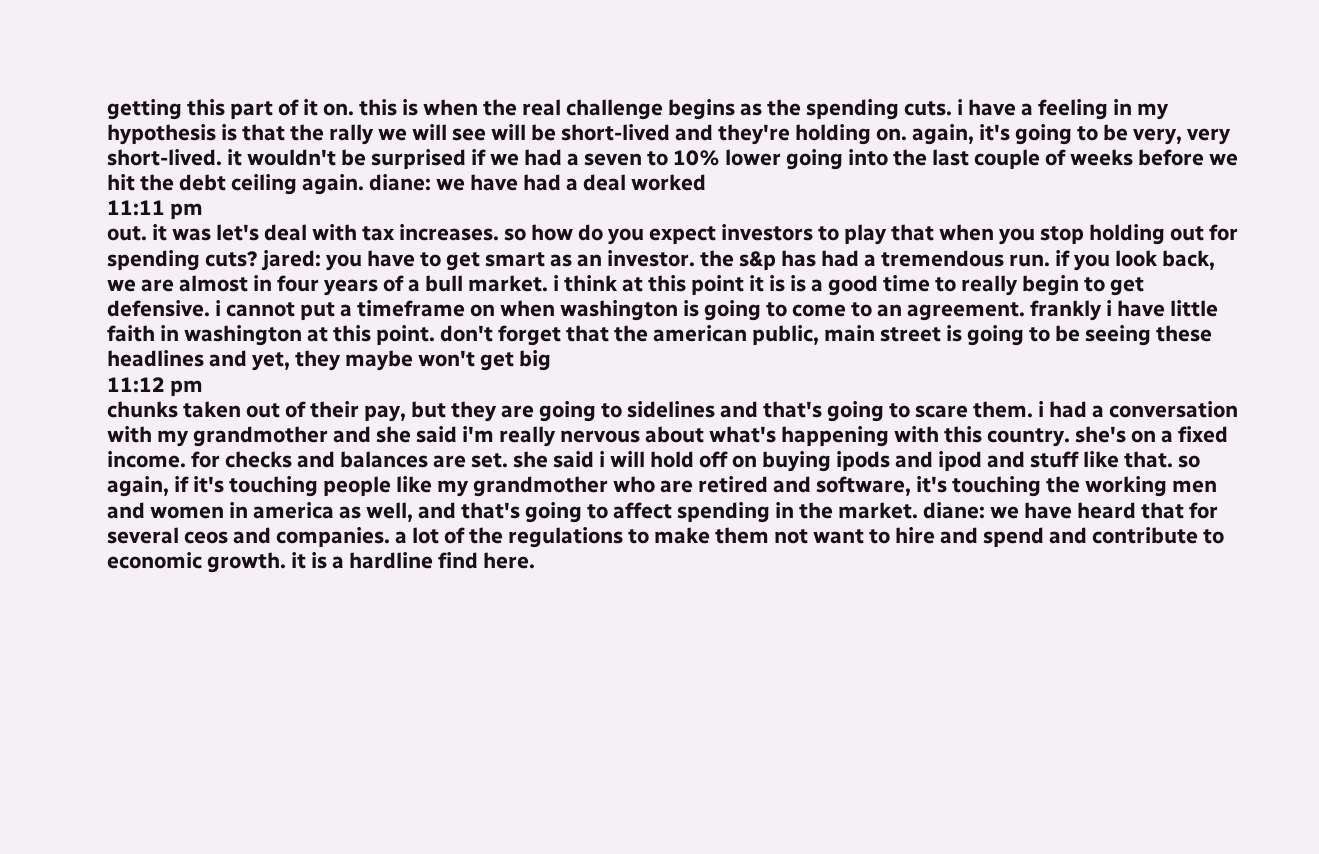getting this part of it on. this is when the real challenge begins as the spending cuts. i have a feeling in my hypothesis is that the rally we will see will be short-lived and they're holding on. again, it's going to be very, very short-lived. it wouldn't be surprised if we had a seven to 10% lower going into the last couple of weeks before we hit the debt ceiling again. diane: we have had a deal worked
11:11 pm
out. it was let's deal with tax increases. so how do you expect investors to play that when you stop holding out for spending cuts? jared: you have to get smart as an investor. the s&p has had a tremendous run. if you look back, we are almost in four years of a bull market. i think at this point it is is a good time to really begin to get defensive. i cannot put a timeframe on when washington is going to come to an agreement. frankly i have little faith in washington at this point. don't forget that the american public, main street is going to be seeing these headlines and yet, they maybe won't get big
11:12 pm
chunks taken out of their pay, but they are going to sidelines and that's going to scare them. i had a conversation with my grandmother and she said i'm really nervous about what's happening with this country. she's on a fixed income. for checks and balances are set. she said i will hold off on buying ipods and ipod and stuff like that. so again, if it's touching people like my grandmother who are retired and software, it's touching the working men and women in america as well, and that's going to affect spending in the market. diane: we have heard that for several ceos and companies. a lot of the regulations to make them not want to hire and spend and contribute to economic growth. it is a hardline find here.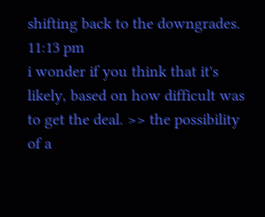shifting back to the downgrades.
11:13 pm
i wonder if you think that it's likely, based on how difficult was to get the deal. >> the possibility of a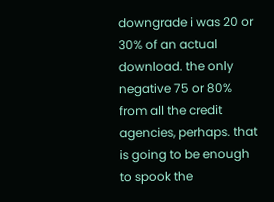downgrade i was 20 or 30% of an actual download. the only negative 75 or 80% from all the credit agencies, perhaps. that is going to be enough to spook the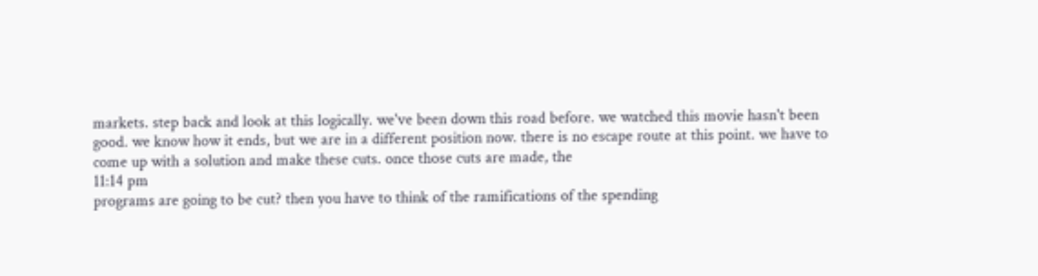markets. step back and look at this logically. we've been down this road before. we watched this movie hasn't been good. we know how it ends, but we are in a different position now. there is no escape route at this point. we have to come up with a solution and make these cuts. once those cuts are made, the
11:14 pm
programs are going to be cut? then you have to think of the ramifications of the spending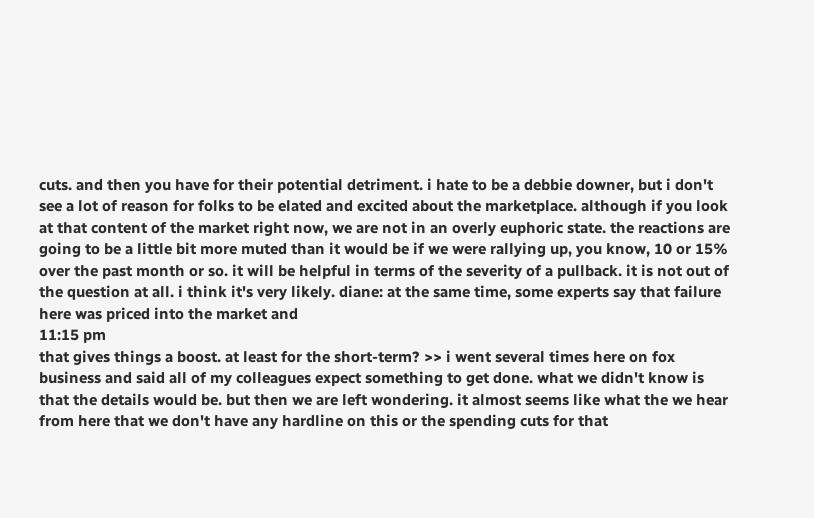cuts. and then you have for their potential detriment. i hate to be a debbie downer, but i don't see a lot of reason for folks to be elated and excited about the marketplace. although if you look at that content of the market right now, we are not in an overly euphoric state. the reactions are going to be a little bit more muted than it would be if we were rallying up, you know, 10 or 15% over the past month or so. it will be helpful in terms of the severity of a pullback. it is not out of the question at all. i think it's very likely. diane: at the same time, some experts say that failure here was priced into the market and
11:15 pm
that gives things a boost. at least for the short-term? >> i went several times here on fox business and said all of my colleagues expect something to get done. what we didn't know is that the details would be. but then we are left wondering. it almost seems like what the we hear from here that we don't have any hardline on this or the spending cuts for that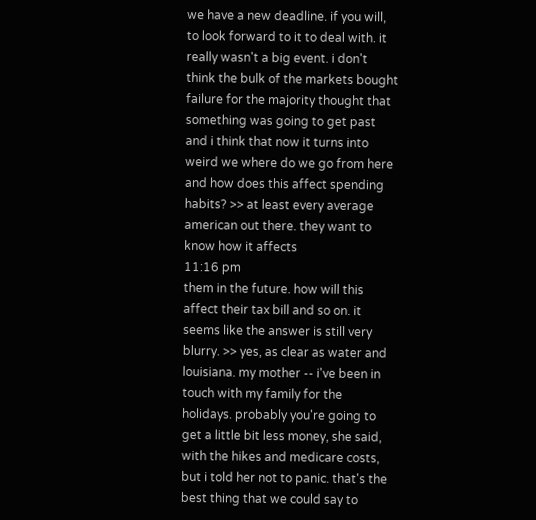we have a new deadline. if you will, to look forward to it to deal with. it really wasn't a big event. i don't think the bulk of the markets bought failure for the majority thought that something was going to get past and i think that now it turns into weird we where do we go from here and how does this affect spending habits? >> at least every average american out there. they want to know how it affects
11:16 pm
them in the future. how will this affect their tax bill and so on. it seems like the answer is still very blurry. >> yes, as clear as water and louisiana. my mother -- i've been in touch with my family for the holidays. probably you're going to get a little bit less money, she said, with the hikes and medicare costs, but i told her not to panic. that's the best thing that we could say to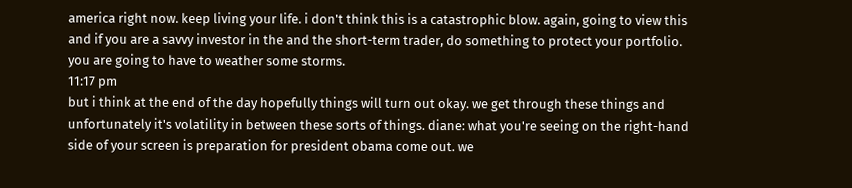america right now. keep living your life. i don't think this is a catastrophic blow. again, going to view this and if you are a savvy investor in the and the short-term trader, do something to protect your portfolio. you are going to have to weather some storms.
11:17 pm
but i think at the end of the day hopefully things will turn out okay. we get through these things and unfortunately it's volatility in between these sorts of things. diane: what you're seeing on the right-hand side of your screen is preparation for president obama come out. we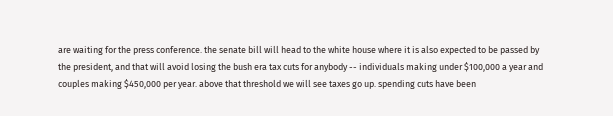are waiting for the press conference. the senate bill will head to the white house where it is also expected to be passed by the president, and that will avoid losing the bush era tax cuts for anybody -- individuals making under $100,000 a year and couples making $450,000 per year. above that threshold we will see taxes go up. spending cuts have been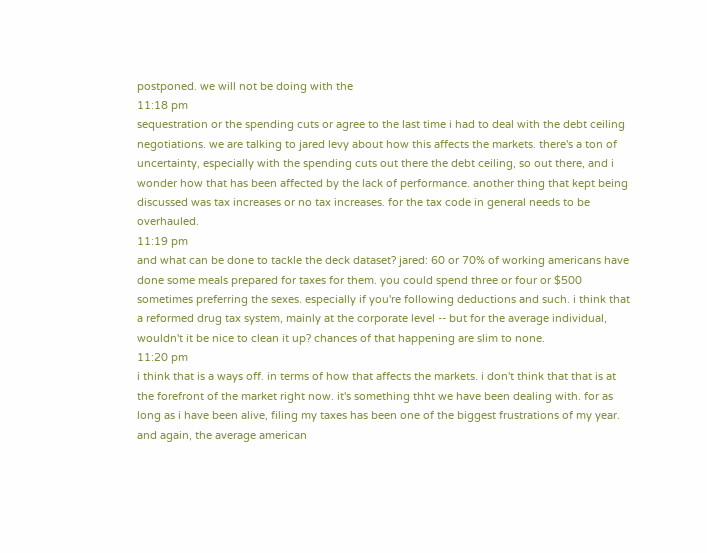postponed. we will not be doing with the
11:18 pm
sequestration or the spending cuts or agree to the last time i had to deal with the debt ceiling negotiations. we are talking to jared levy about how this affects the markets. there's a ton of uncertainty, especially with the spending cuts out there the debt ceiling, so out there, and i wonder how that has been affected by the lack of performance. another thing that kept being discussed was tax increases or no tax increases. for the tax code in general needs to be overhauled.
11:19 pm
and what can be done to tackle the deck dataset? jared: 60 or 70% of working americans have done some meals prepared for taxes for them. you could spend three or four or $500 sometimes preferring the sexes. especially if you're following deductions and such. i think that a reformed drug tax system, mainly at the corporate level -- but for the average individual, wouldn't it be nice to clean it up? chances of that happening are slim to none.
11:20 pm
i think that is a ways off. in terms of how that affects the markets. i don't think that that is at the forefront of the market right now. it's something thht we have been dealing with. for as long as i have been alive, filing my taxes has been one of the biggest frustrations of my year. and again, the average american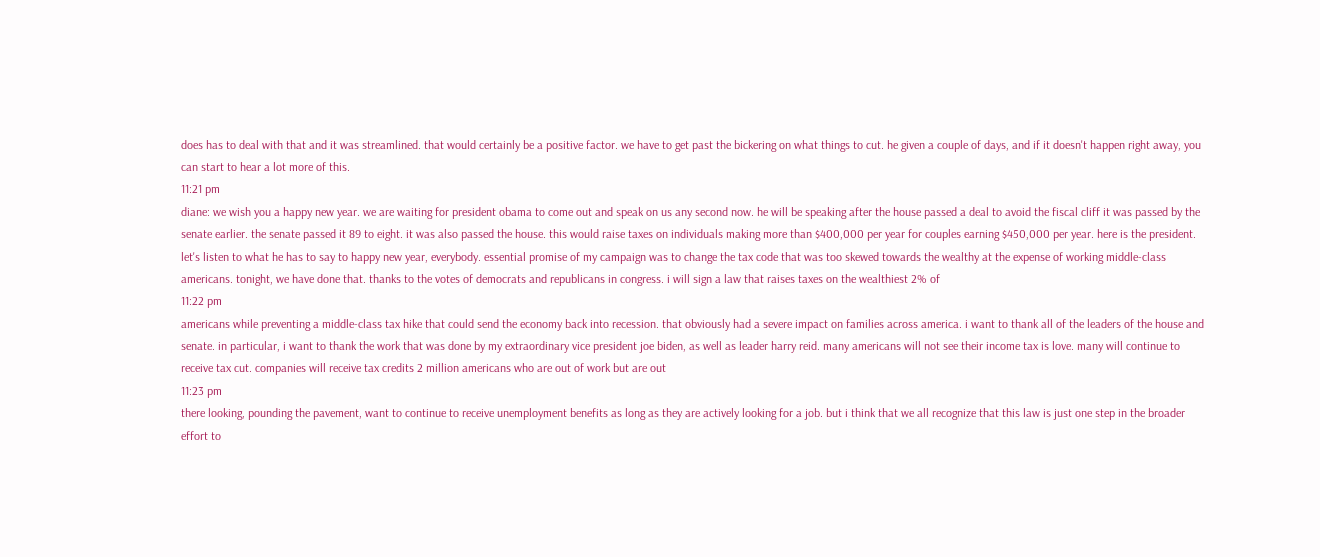does has to deal with that and it was streamlined. that would certainly be a positive factor. we have to get past the bickering on what things to cut. he given a couple of days, and if it doesn't happen right away, you can start to hear a lot more of this.
11:21 pm
diane: we wish you a happy new year. we are waiting for president obama to come out and speak on us any second now. he will be speaking after the house passed a deal to avoid the fiscal cliff it was passed by the senate earlier. the senate passed it 89 to eight. it was also passed the house. this would raise taxes on individuals making more than $400,000 per year for couples earning $450,000 per year. here is the president. let's listen to what he has to say to happy new year, everybody. essential promise of my campaign was to change the tax code that was too skewed towards the wealthy at the expense of working middle-class americans. tonight, we have done that. thanks to the votes of democrats and republicans in congress. i will sign a law that raises taxes on the wealthiest 2% of
11:22 pm
americans while preventing a middle-class tax hike that could send the economy back into recession. that obviously had a severe impact on families across america. i want to thank all of the leaders of the house and senate. in particular, i want to thank the work that was done by my extraordinary vice president joe biden, as well as leader harry reid. many americans will not see their income tax is love. many will continue to receive tax cut. companies will receive tax credits 2 million americans who are out of work but are out
11:23 pm
there looking, pounding the pavement, want to continue to receive unemployment benefits as long as they are actively looking for a job. but i think that we all recognize that this law is just one step in the broader effort to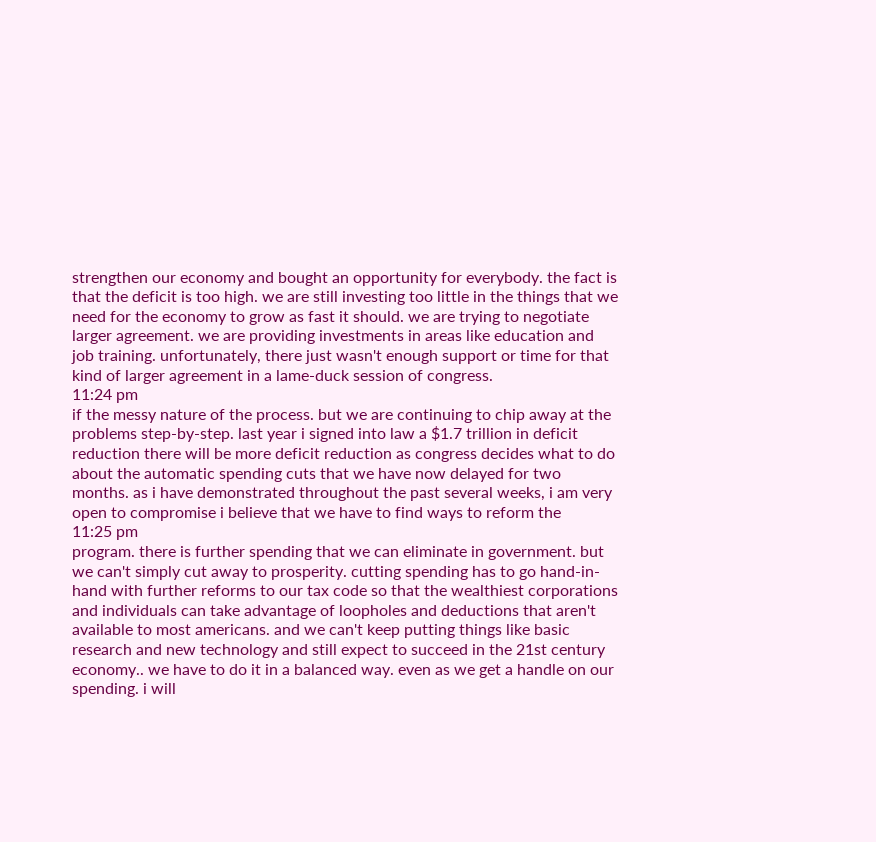strengthen our economy and bought an opportunity for everybody. the fact is that the deficit is too high. we are still investing too little in the things that we need for the economy to grow as fast it should. we are trying to negotiate larger agreement. we are providing investments in areas like education and job training. unfortunately, there just wasn't enough support or time for that kind of larger agreement in a lame-duck session of congress.
11:24 pm
if the messy nature of the process. but we are continuing to chip away at the problems step-by-step. last year i signed into law a $1.7 trillion in deficit reduction there will be more deficit reduction as congress decides what to do about the automatic spending cuts that we have now delayed for two months. as i have demonstrated throughout the past several weeks, i am very open to compromise i believe that we have to find ways to reform the
11:25 pm
program. there is further spending that we can eliminate in government. but we can't simply cut away to prosperity. cutting spending has to go hand-in-hand with further reforms to our tax code so that the wealthiest corporations and individuals can take advantage of loopholes and deductions that aren't available to most americans. and we can't keep putting things like basic research and new technology and still expect to succeed in the 21st century economy.. we have to do it in a balanced way. even as we get a handle on our spending. i will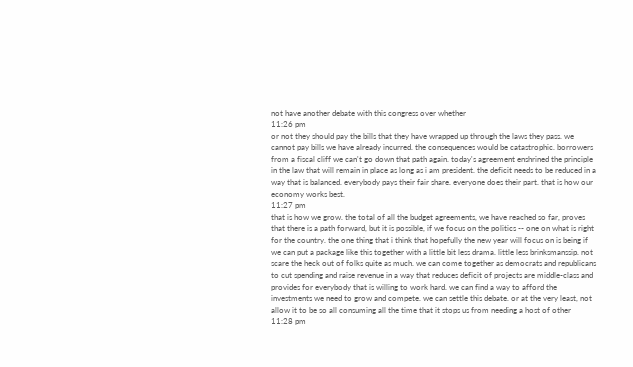not have another debate with this congress over whether
11:26 pm
or not they should pay the bills that they have wrapped up through the laws they pass. we cannot pay bills we have already incurred. the consequences would be catastrophic. borrowers from a fiscal cliff we can't go down that path again. today's agreement enshrined the principle in the law that will remain in place as long as i am president. the deficit needs to be reduced in a way that is balanced. everybody pays their fair share. everyone does their part. that is how our economy works best.
11:27 pm
that is how we grow. the total of all the budget agreements, we have reached so far, proves that there is a path forward, but it is possible, if we focus on the politics -- one on what is right for the country. the one thing that i think that hopefully the new year will focus on is being if we can put a package like this together with a little bit less drama. little less brinksmanssip. not scare the heck out of folks quite as much. we can come together as democrats and republicans to cut spending and raise revenue in a way that reduces deficit of projects are middle-class and provides for everybody that is willing to work hard. we can find a way to afford the investments we need to grow and compete. we can settle this debate. or at the very least, not allow it to be so all consuming all the time that it stops us from needing a host of other
11:28 pm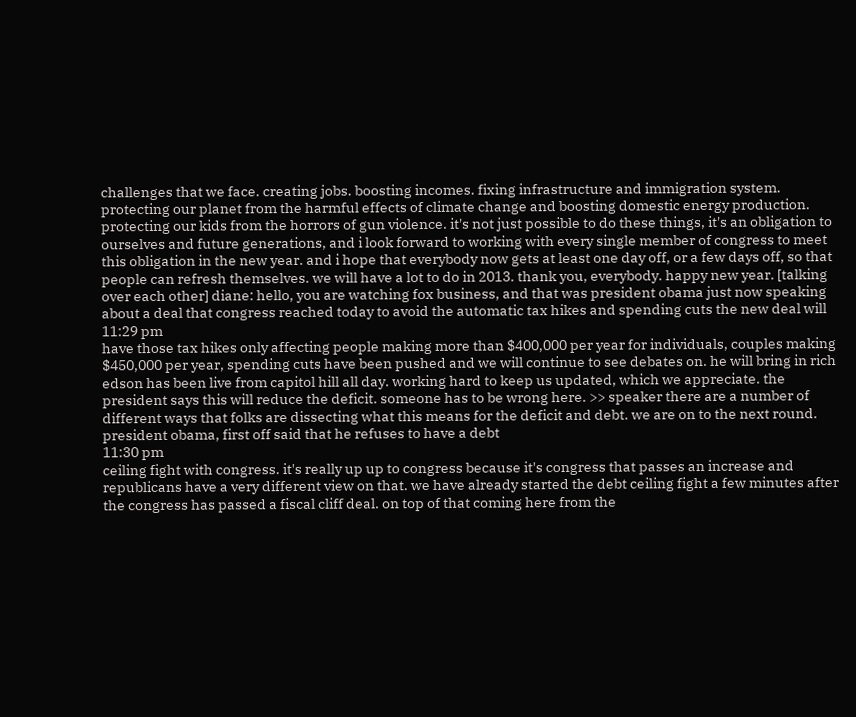challenges that we face. creating jobs. boosting incomes. fixing infrastructure and immigration system. protecting our planet from the harmful effects of climate change and boosting domestic energy production. protecting our kids from the horrors of gun violence. it's not just possible to do these things, it's an obligation to ourselves and future generations, and i look forward to working with every single member of congress to meet this obligation in the new year. and i hope that everybody now gets at least one day off, or a few days off, so that people can refresh themselves. we will have a lot to do in 2013. thank you, everybody. happy new year. [talking over each other] diane: hello, you are watching fox business, and that was president obama just now speaking about a deal that congress reached today to avoid the automatic tax hikes and spending cuts the new deal will
11:29 pm
have those tax hikes only affecting people making more than $400,000 per year for individuals, couples making $450,000 per year, spending cuts have been pushed and we will continue to see debates on. he will bring in rich edson has been live from capitol hill all day. working hard to keep us updated, which we appreciate. the president says this will reduce the deficit. someone has to be wrong here. >> speaker there are a number of different ways that folks are dissecting what this means for the deficit and debt. we are on to the next round. president obama, first off said that he refuses to have a debt
11:30 pm
ceiling fight with congress. it's really up up to congress because it's congress that passes an increase and republicans have a very different view on that. we have already started the debt ceiling fight a few minutes after the congress has passed a fiscal cliff deal. on top of that coming here from the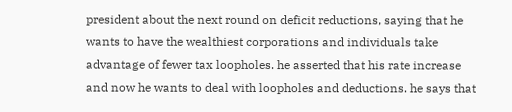president about the next round on deficit reductions, saying that he wants to have the wealthiest corporations and individuals take advantage of fewer tax loopholes. he asserted that his rate increase and now he wants to deal with loopholes and deductions. he says that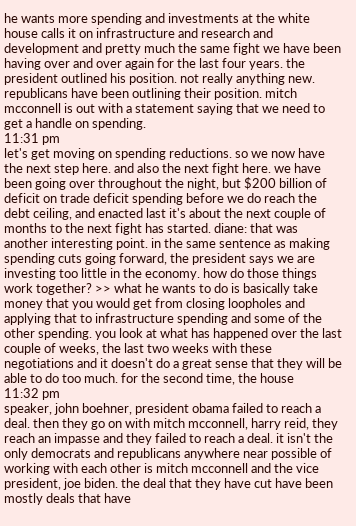he wants more spending and investments at the white house calls it on infrastructure and research and development and pretty much the same fight we have been having over and over again for the last four years. the president outlined his position. not really anything new. republicans have been outlining their position. mitch mcconnell is out with a statement saying that we need to get a handle on spending.
11:31 pm
let's get moving on spending reductions. so we now have the next step here. and also the next fight here. we have been going over throughout the night, but $200 billion of deficit on trade deficit spending before we do reach the debt ceiling, and enacted last it's about the next couple of months to the next fight has started. diane: that was another interesting point. in the same sentence as making spending cuts going forward, the president says we are investing too little in the economy. how do those things work together? >> what he wants to do is basically take money that you would get from closing loopholes and applying that to infrastructure spending and some of the other spending. you look at what has happened over the last couple of weeks, the last two weeks with these negotiations and it doesn't do a great sense that they will be able to do too much. for the second time, the house
11:32 pm
speaker, john boehner, president obama failed to reach a deal. then they go on with mitch mcconnell, harry reid, they reach an impasse and they failed to reach a deal. it isn't the only democrats and republicans anywhere near possible of working with each other is mitch mcconnell and the vice president, joe biden. the deal that they have cut have been mostly deals that have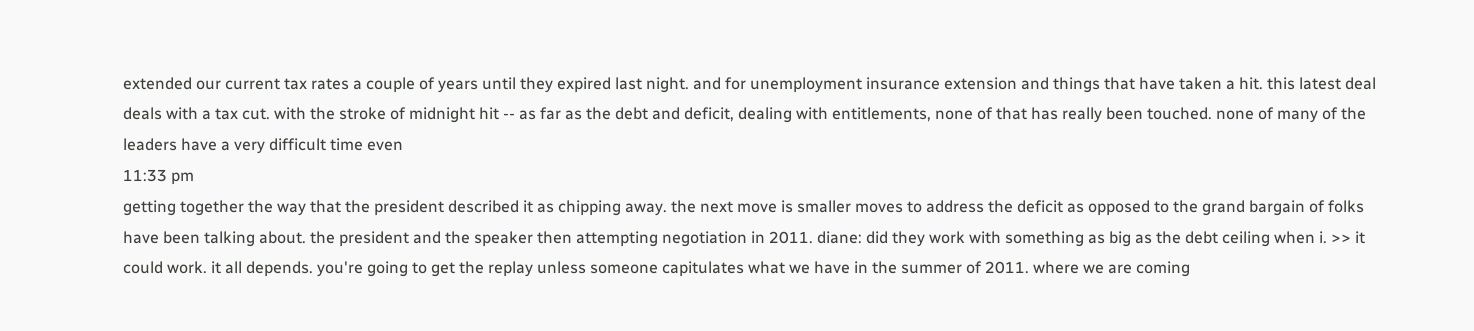extended our current tax rates a couple of years until they expired last night. and for unemployment insurance extension and things that have taken a hit. this latest deal deals with a tax cut. with the stroke of midnight hit -- as far as the debt and deficit, dealing with entitlements, none of that has really been touched. none of many of the leaders have a very difficult time even
11:33 pm
getting together the way that the president described it as chipping away. the next move is smaller moves to address the deficit as opposed to the grand bargain of folks have been talking about. the president and the speaker then attempting negotiation in 2011. diane: did they work with something as big as the debt ceiling when i. >> it could work. it all depends. you're going to get the replay unless someone capitulates what we have in the summer of 2011. where we are coming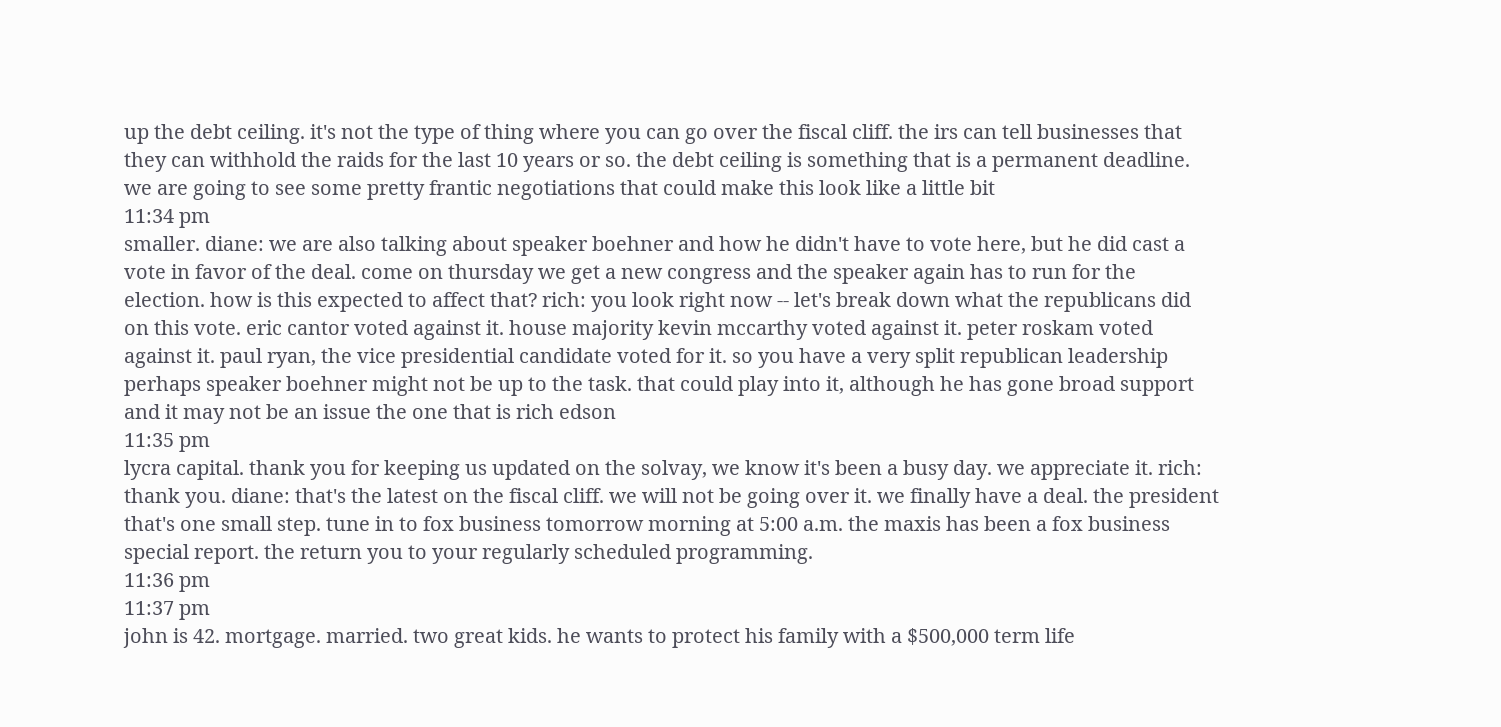up the debt ceiling. it's not the type of thing where you can go over the fiscal cliff. the irs can tell businesses that they can withhold the raids for the last 10 years or so. the debt ceiling is something that is a permanent deadline. we are going to see some pretty frantic negotiations that could make this look like a little bit
11:34 pm
smaller. diane: we are also talking about speaker boehner and how he didn't have to vote here, but he did cast a vote in favor of the deal. come on thursday we get a new congress and the speaker again has to run for the election. how is this expected to affect that? rich: you look right now -- let's break down what the republicans did on this vote. eric cantor voted against it. house majority kevin mccarthy voted against it. peter roskam voted against it. paul ryan, the vice presidential candidate voted for it. so you have a very split republican leadership perhaps speaker boehner might not be up to the task. that could play into it, although he has gone broad support and it may not be an issue the one that is rich edson
11:35 pm
lycra capital. thank you for keeping us updated on the solvay, we know it's been a busy day. we appreciate it. rich: thank you. diane: that's the latest on the fiscal cliff. we will not be going over it. we finally have a deal. the president that's one small step. tune in to fox business tomorrow morning at 5:00 a.m. the maxis has been a fox business special report. the return you to your regularly scheduled programming.
11:36 pm
11:37 pm
john is 42. mortgage. married. two great kids. he wants to protect his family with a $500,000 term life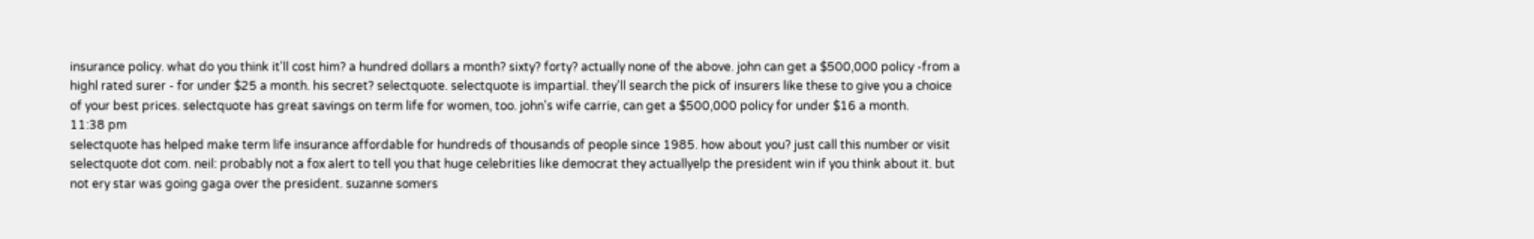insurance policy. what do you think it'll cost him? a hundred dollars a month? sixty? forty? actually none of the above. john can get a $500,000 policy -from a highl rated surer - for under $25 a month. his secret? selectquote. selectquote is impartial. they'll search the pick of insurers like these to give you a choice of your best prices. selectquote has great savings on term life for women, too. john's wife carrie, can get a $500,000 policy for under $16 a month.
11:38 pm
selectquote has helped make term life insurance affordable for hundreds of thousands of people since 1985. how about you? just call this number or visit selectquote dot com. neil: probably not a fox alert to tell you that huge celebrities like democrat they actuallyelp the president win if you think about it. but not ery star was going gaga over the president. suzanne somers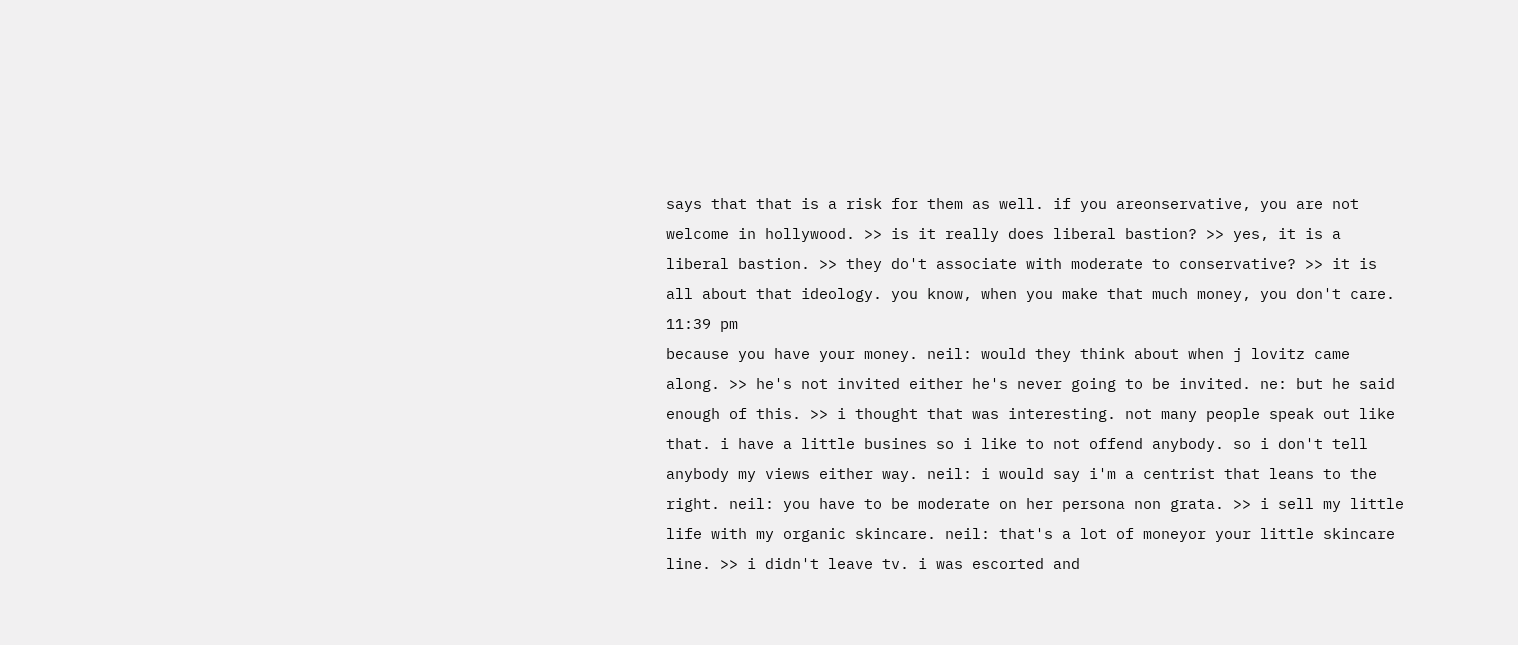says that that is a risk for them as well. if you areonservative, you are not welcome in hollywood. >> is it really does liberal bastion? >> yes, it is a liberal bastion. >> they do't associate with moderate to conservative? >> it is all about that ideology. you know, when you make that much money, you don't care.
11:39 pm
because you have your money. neil: would they think about when j lovitz came along. >> he's not invited either he's never going to be invited. ne: but he said enough of this. >> i thought that was interesting. not many people speak out like that. i have a little busines so i like to not offend anybody. so i don't tell anybody my views either way. neil: i would say i'm a centrist that leans to the right. neil: you have to be moderate on her persona non grata. >> i sell my little life with my organic skincare. neil: that's a lot of moneyor your little skincare line. >> i didn't leave tv. i was escorted and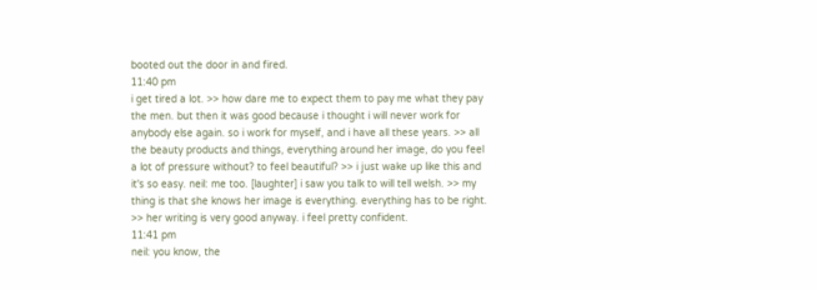booted out the door in and fired.
11:40 pm
i get tired a lot. >> how dare me to expect them to pay me what they pay the men. but then it was good because i thought i will never work for anybody else again. so i work for myself, and i have all these years. >> all the beauty products and things, everything around her image, do you feel a lot of pressure without? to feel beautiful? >> i just wake up like this and it's so easy. neil: me too. [laughter] i saw you talk to will tell welsh. >> my thing is that she knows her image is everything. everything has to be right. >> her writing is very good anyway. i feel pretty confident.
11:41 pm
neil: you know, the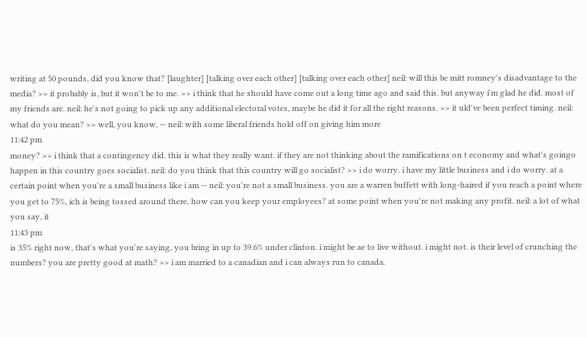writing at 50 pounds, did you know that? [laughter] [talking over each other] [talking over each other] neil: will this be mitt romney's disadvantage to the media? >> it probably is, but it won't be to me. >> i think that he should have come out a long time ago and said this. but anyway i'm glad he did. most of my friends are. neil: he's not going to pick up any additional electoral votes, maybe he did it for all the right reasons. >> it uld've been perfect timing. neil: what do you mean? >> well, you know, -- neil: with some liberal friends hold off on giving him more
11:42 pm
money? >> i think that a contingency did. this is what they really want. if they are not thinking about the ramifications on t economy and what's goingo happen in this country goes socialist. neil: do you think that this country will go socialist? >> i do worry. i have my little business and i do worry. at a certain point when you're a small business like i am -- neil: you're not a small business. you are a warren buffett with long-haired if you reach a point where you get to 75%, ich is being tossed around there, how can you keep your employees? at some point when you're not making any profit. neil: a lot of what you say, it
11:43 pm
is 35% right now, that's what you're saying, you bring in up to 39.6% under clinton. i might be ae to live without. i might not. is their level of crunching the numbers? you are pretty good at math? >> i am married to a canadian and i can always run to canada.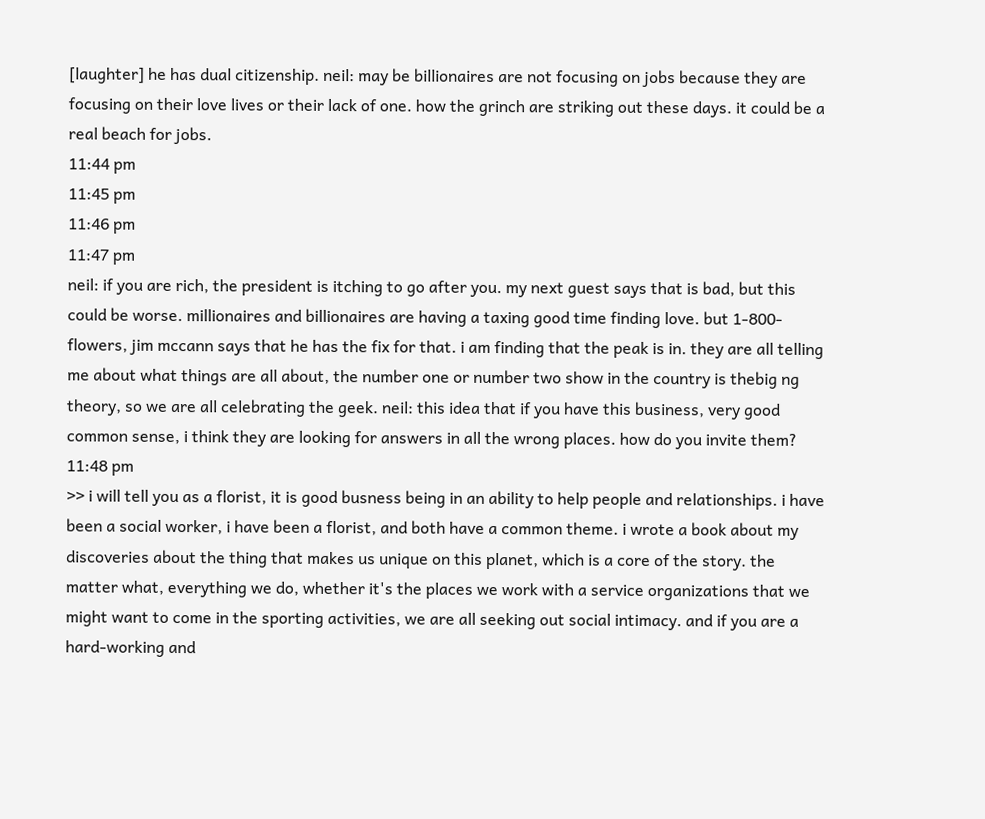[laughter] he has dual citizenship. neil: may be billionaires are not focusing on jobs because they are focusing on their love lives or their lack of one. how the grinch are striking out these days. it could be a real beach for jobs.
11:44 pm
11:45 pm
11:46 pm
11:47 pm
neil: if you are rich, the president is itching to go after you. my next guest says that is bad, but this could be worse. millionaires and billionaires are having a taxing good time finding love. but 1-800-flowers, jim mccann says that he has the fix for that. i am finding that the peak is in. they are all telling me about what things are all about, the number one or number two show in the country is thebig ng theory, so we are all celebrating the geek. neil: this idea that if you have this business, very good common sense, i think they are looking for answers in all the wrong places. how do you invite them?
11:48 pm
>> i will tell you as a florist, it is good busness being in an ability to help people and relationships. i have been a social worker, i have been a florist, and both have a common theme. i wrote a book about my discoveries about the thing that makes us unique on this planet, which is a core of the story. the matter what, everything we do, whether it's the places we work with a service organizations that we might want to come in the sporting activities, we are all seeking out social intimacy. and if you are a hard-working and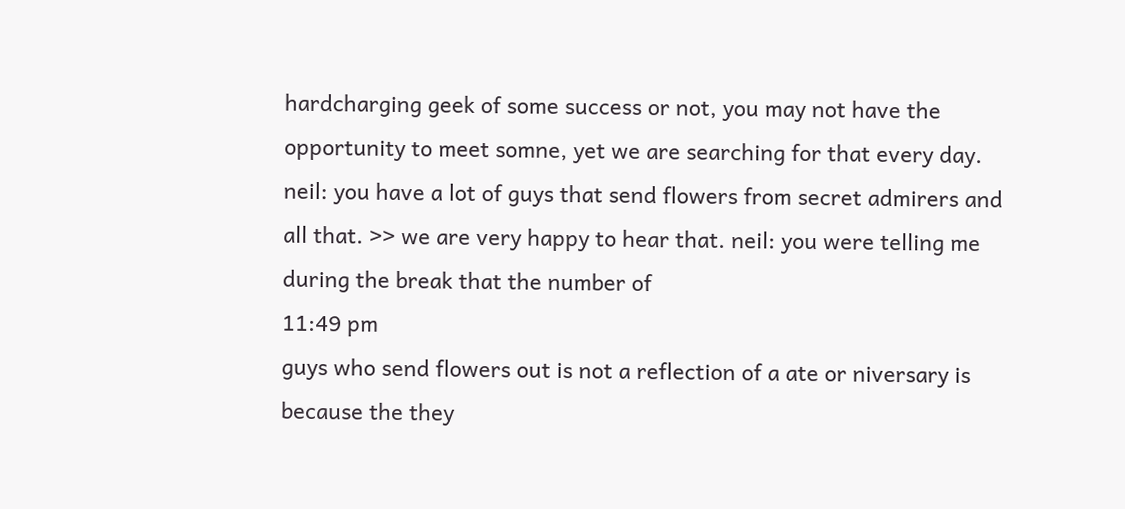hardcharging geek of some success or not, you may not have the opportunity to meet somne, yet we are searching for that every day. neil: you have a lot of guys that send flowers from secret admirers and all that. >> we are very happy to hear that. neil: you were telling me during the break that the number of
11:49 pm
guys who send flowers out is not a reflection of a ate or niversary is because the they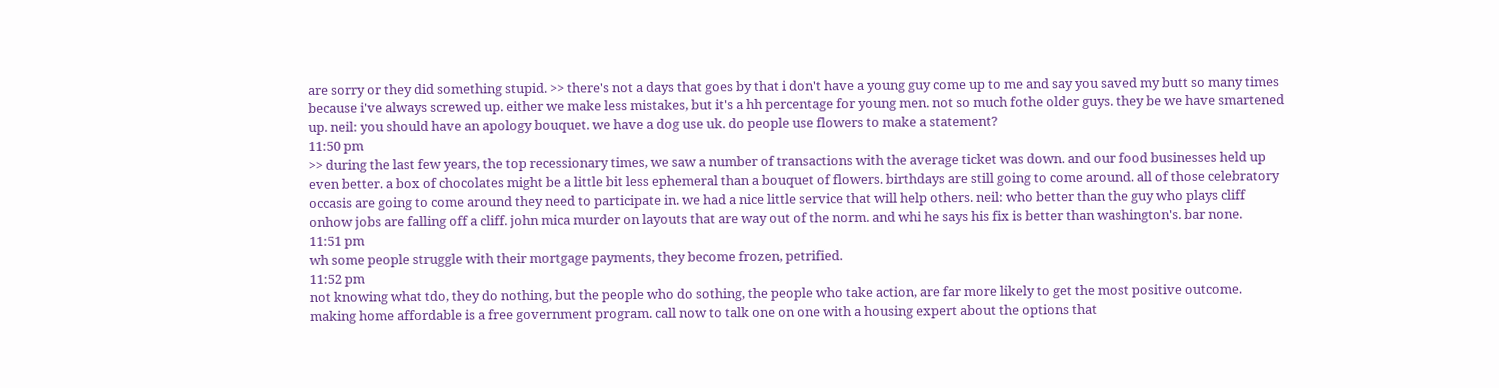are sorry or they did something stupid. >> there's not a days that goes by that i don't have a young guy come up to me and say you saved my butt so many times because i've always screwed up. either we make less mistakes, but it's a hh percentage for young men. not so much fothe older guys. they be we have smartened up. neil: you should have an apology bouquet. we have a dog use uk. do people use flowers to make a statement?
11:50 pm
>> during the last few years, the top recessionary times, we saw a number of transactions with the average ticket was down. and our food businesses held up even better. a box of chocolates might be a little bit less ephemeral than a bouquet of flowers. birthdays are still going to come around. all of those celebratory occasis are going to come around they need to participate in. we had a nice little service that will help others. neil: who better than the guy who plays cliff onhow jobs are falling off a cliff. john mica murder on layouts that are way out of the norm. and whi he says his fix is better than washington's. bar none.
11:51 pm
wh some people struggle with their mortgage payments, they become frozen, petrified.
11:52 pm
not knowing what tdo, they do nothing, but the people who do sothing, the people who take action, are far more likely to get the most positive outcome. making home affordable is a free government program. call now to talk one on one with a housing expert about the options that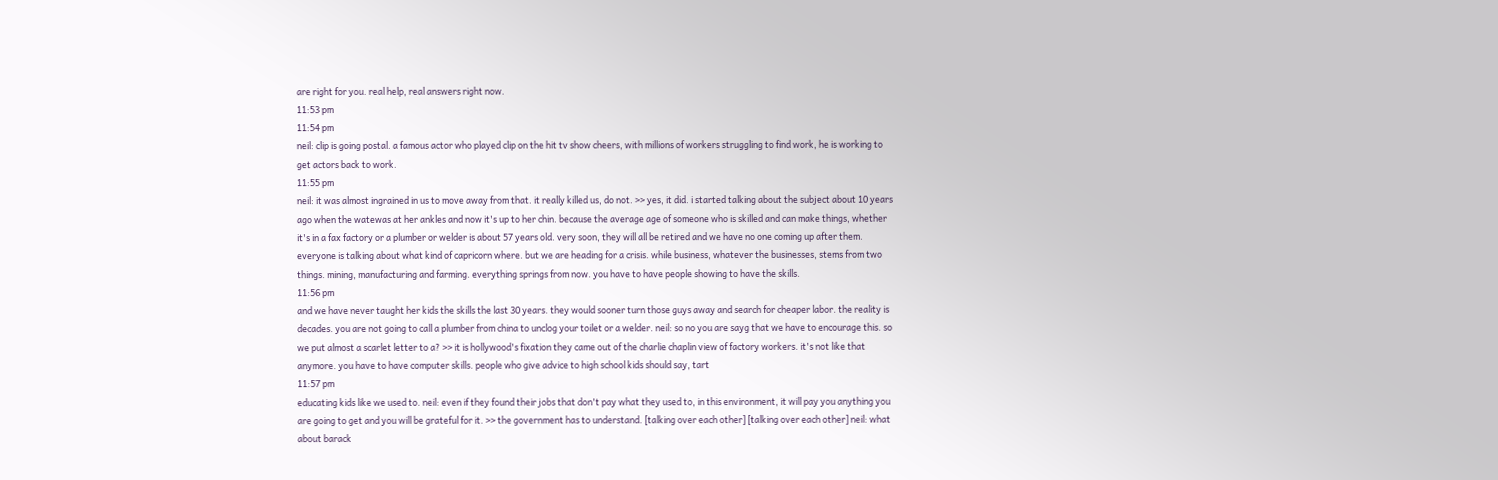are right for you. real help, real answers right now.
11:53 pm
11:54 pm
neil: clip is going postal. a famous actor who played clip on the hit tv show cheers, with millions of workers struggling to find work, he is working to get actors back to work.
11:55 pm
neil: it was almost ingrained in us to move away from that. it really killed us, do not. >> yes, it did. i started talking about the subject about 10 years ago when the watewas at her ankles and now it's up to her chin. because the average age of someone who is skilled and can make things, whether it's in a fax factory or a plumber or welder is about 57 years old. very soon, they will all be retired and we have no one coming up after them. everyone is talking about what kind of capricorn where. but we are heading for a crisis. while business, whatever the businesses, stems from two things. mining, manufacturing and farming. everything springs from now. you have to have people showing to have the skills.
11:56 pm
and we have never taught her kids the skills the last 30 years. they would sooner turn those guys away and search for cheaper labor. the reality is decades. you are not going to call a plumber from china to unclog your toilet or a welder. neil: so no you are sayg that we have to encourage this. so we put almost a scarlet letter to a? >> it is hollywood's fixation they came out of the charlie chaplin view of factory workers. it's not like that anymore. you have to have computer skills. people who give advice to high school kids should say, tart
11:57 pm
educating kids like we used to. neil: even if they found their jobs that don't pay what they used to, in this environment, it will pay you anything you are going to get and you will be grateful for it. >> the government has to understand. [talking over each other] [talking over each other] neil: what about barack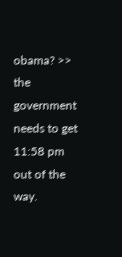obama? >> the government needs to get
11:58 pm
out of the way.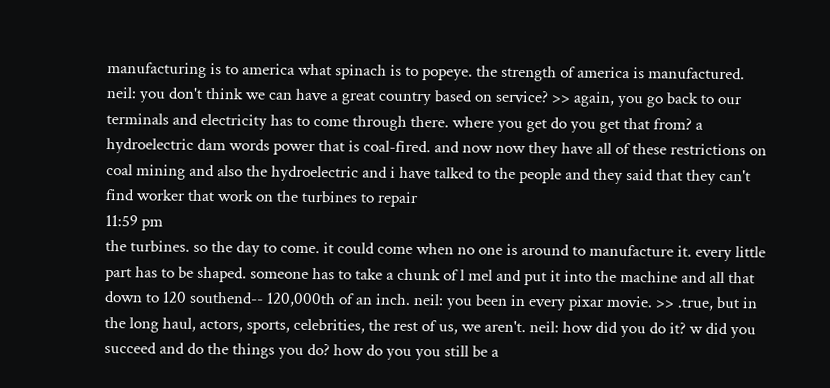manufacturing is to america what spinach is to popeye. the strength of america is manufactured. neil: you don't think we can have a great country based on service? >> again, you go back to our terminals and electricity has to come through there. where you get do you get that from? a hydroelectric dam words power that is coal-fired. and now now they have all of these restrictions on coal mining and also the hydroelectric and i have talked to the people and they said that they can't find worker that work on the turbines to repair
11:59 pm
the turbines. so the day to come. it could come when no one is around to manufacture it. every little part has to be shaped. someone has to take a chunk of l mel and put it into the machine and all that down to 120 southend-- 120,000th of an inch. neil: you been in every pixar movie. >> .true, but in the long haul, actors, sports, celebrities, the rest of us, we aren't. neil: how did you do it? w did you succeed and do the things you do? how do you you still be a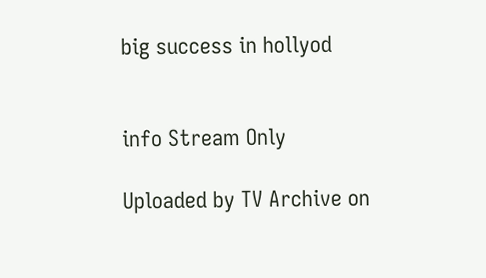big success in hollyod


info Stream Only

Uploaded by TV Archive on